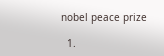nobel peace prize

  1.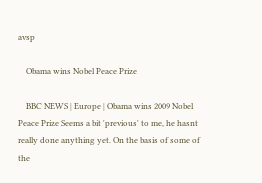avsp

    Obama wins Nobel Peace Prize

    BBC NEWS | Europe | Obama wins 2009 Nobel Peace Prize Seems a bit 'previous' to me, he hasnt really done anything yet. On the basis of some of the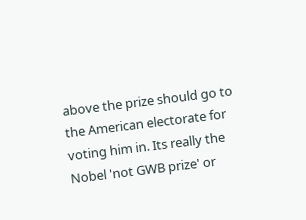above the prize should go to the American electorate for voting him in. Its really the Nobel 'not GWB prize' or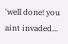'well done! you aint invaded...